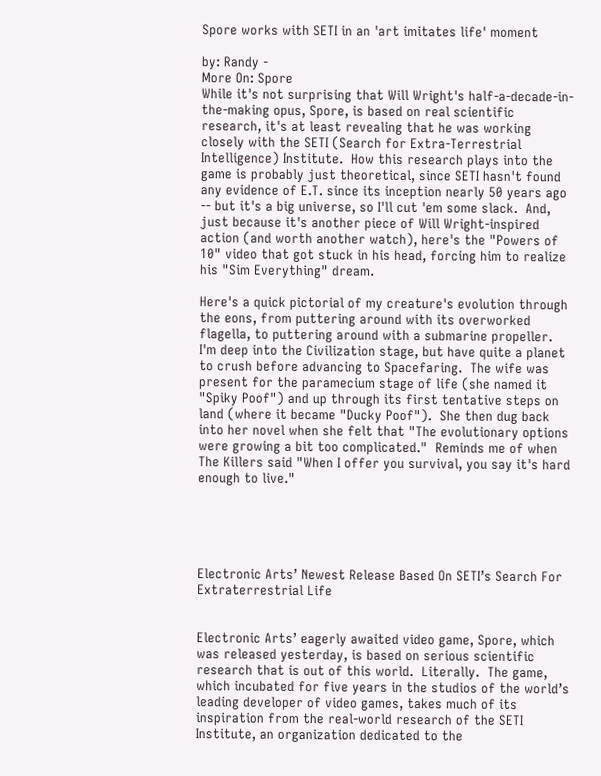Spore works with SETI in an 'art imitates life' moment

by: Randy -
More On: Spore
While it's not surprising that Will Wright's half-a-decade-in-the-making opus, Spore, is based on real scientific research, it's at least revealing that he was working closely with the SETI (Search for Extra-Terrestrial Intelligence) Institute.  How this research plays into the game is probably just theoretical, since SETI hasn't found any evidence of E.T. since its inception nearly 50 years ago -- but it's a big universe, so I'll cut 'em some slack.  And, just because it's another piece of Will Wright-inspired action (and worth another watch), here's the "Powers of 10" video that got stuck in his head, forcing him to realize his "Sim Everything" dream.

Here's a quick pictorial of my creature's evolution through the eons, from puttering around with its overworked flagella, to puttering around with a submarine propeller.  I'm deep into the Civilization stage, but have quite a planet to crush before advancing to Spacefaring.  The wife was present for the paramecium stage of life (she named it "Spiky Poof") and up through its first tentative steps on land (where it became "Ducky Poof").  She then dug back into her novel when she felt that "The evolutionary options were growing a bit too complicated."  Reminds me of when The Killers said "When I offer you survival, you say it's hard enough to live."





Electronic Arts’ Newest Release Based On SETI’s Search For Extraterrestrial Life


Electronic Arts’ eagerly awaited video game, Spore, which was released yesterday, is based on serious scientific research that is out of this world.  Literally.  The game, which incubated for five years in the studios of the world’s leading developer of video games, takes much of its inspiration from the real-world research of the SETI Institute, an organization dedicated to the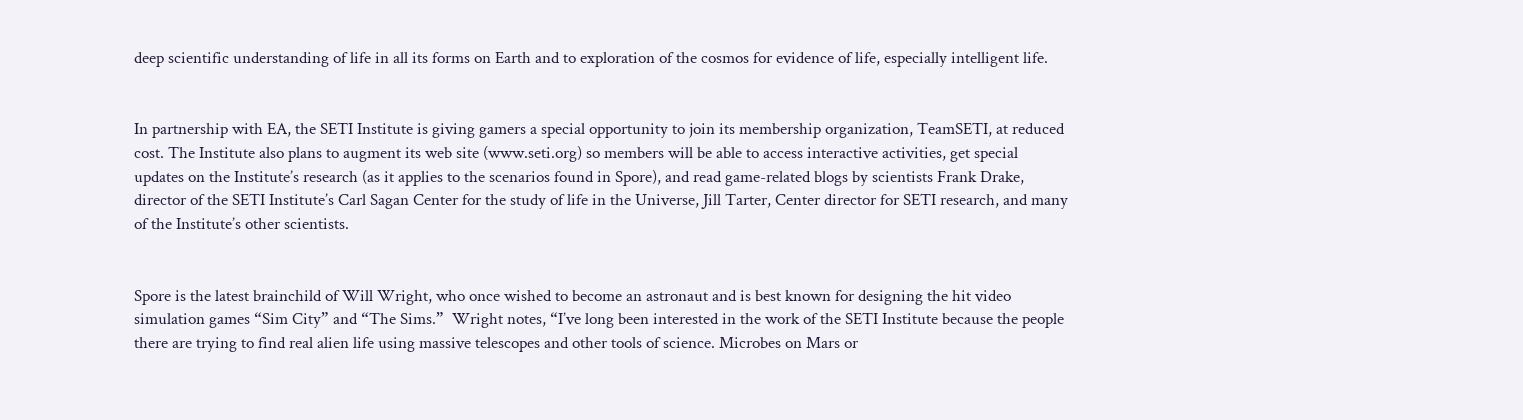deep scientific understanding of life in all its forms on Earth and to exploration of the cosmos for evidence of life, especially intelligent life.


In partnership with EA, the SETI Institute is giving gamers a special opportunity to join its membership organization, TeamSETI, at reduced cost. The Institute also plans to augment its web site (www.seti.org) so members will be able to access interactive activities, get special updates on the Institute’s research (as it applies to the scenarios found in Spore), and read game-related blogs by scientists Frank Drake, director of the SETI Institute’s Carl Sagan Center for the study of life in the Universe, Jill Tarter, Center director for SETI research, and many of the Institute’s other scientists.


Spore is the latest brainchild of Will Wright, who once wished to become an astronaut and is best known for designing the hit video simulation games “Sim City” and “The Sims.”  Wright notes, “I’ve long been interested in the work of the SETI Institute because the people there are trying to find real alien life using massive telescopes and other tools of science. Microbes on Mars or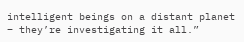intelligent beings on a distant planet – they’re investigating it all.”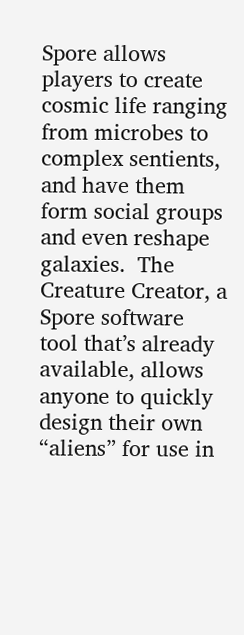Spore allows players to create cosmic life ranging from microbes to complex sentients, and have them form social groups and even reshape galaxies.  The Creature Creator, a Spore software tool that’s already available, allows anyone to quickly design their own “aliens” for use in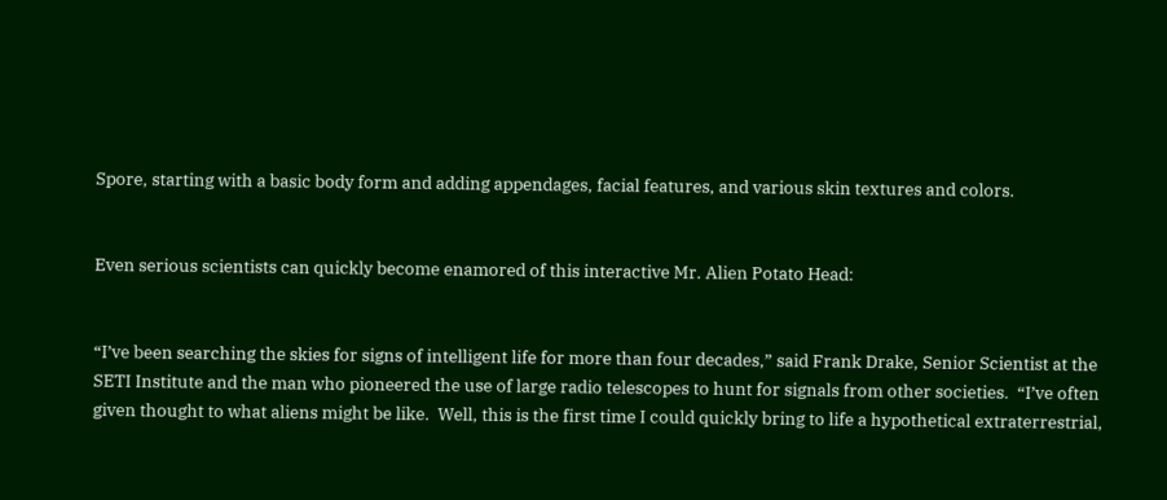Spore, starting with a basic body form and adding appendages, facial features, and various skin textures and colors.


Even serious scientists can quickly become enamored of this interactive Mr. Alien Potato Head:


“I’ve been searching the skies for signs of intelligent life for more than four decades,” said Frank Drake, Senior Scientist at the SETI Institute and the man who pioneered the use of large radio telescopes to hunt for signals from other societies.  “I’ve often given thought to what aliens might be like.  Well, this is the first time I could quickly bring to life a hypothetical extraterrestrial,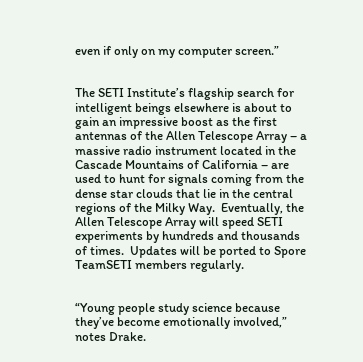even if only on my computer screen.”


The SETI Institute’s flagship search for intelligent beings elsewhere is about to gain an impressive boost as the first antennas of the Allen Telescope Array – a massive radio instrument located in the Cascade Mountains of California – are used to hunt for signals coming from the dense star clouds that lie in the central regions of the Milky Way.  Eventually, the Allen Telescope Array will speed SETI experiments by hundreds and thousands of times.  Updates will be ported to Spore TeamSETI members regularly.


“Young people study science because they’ve become emotionally involved,” notes Drake.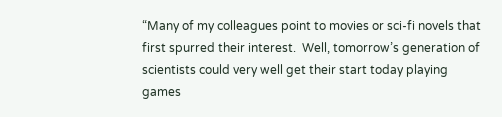“Many of my colleagues point to movies or sci-fi novels that first spurred their interest.  Well, tomorrow’s generation of scientists could very well get their start today playing games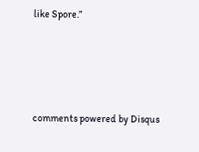like Spore.”




comments powered by Disqus